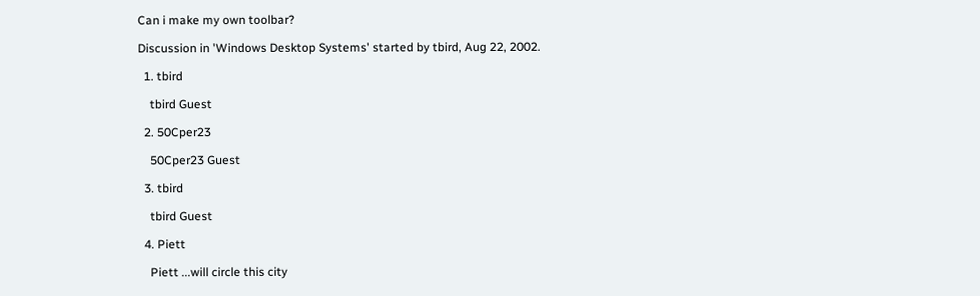Can i make my own toolbar?

Discussion in 'Windows Desktop Systems' started by tbird, Aug 22, 2002.

  1. tbird

    tbird Guest

  2. 50Cper23

    50Cper23 Guest

  3. tbird

    tbird Guest

  4. Piett

    Piett ...will circle this city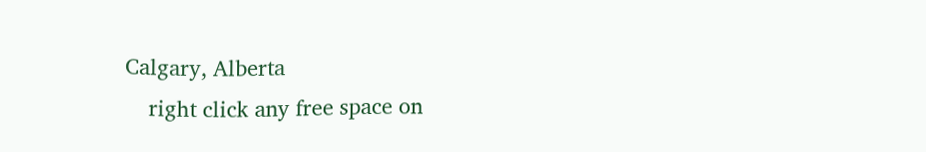Calgary, Alberta
    right click any free space on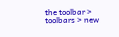the toolbar > toolbars > new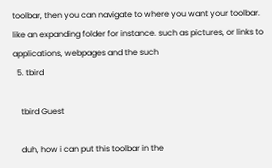toolbar, then you can navigate to where you want your toolbar. like an expanding folder for instance. such as pictures, or links to applications, webpages and the such
  5. tbird

    tbird Guest

    duh, how i can put this toolbar in the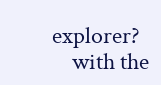explorer?
    with the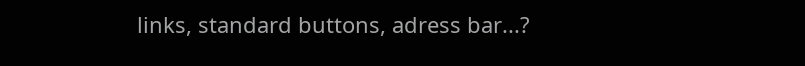links, standard buttons, adress bar...?